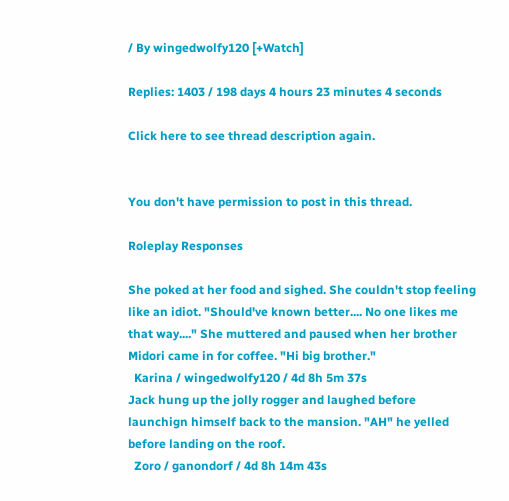/ By wingedwolfy120 [+Watch]

Replies: 1403 / 198 days 4 hours 23 minutes 4 seconds

Click here to see thread description again.


You don't have permission to post in this thread.

Roleplay Responses

She poked at her food and sighed. She couldn't stop feeling like an idiot. "Should've known better.... No one likes me that way...." She muttered and paused when her brother Midori came in for coffee. "Hi big brother."
  Karina / wingedwolfy120 / 4d 8h 5m 37s
Jack hung up the jolly rogger and laughed before launchign himself back to the mansion. "AH" he yelled before landing on the roof.
  Zoro / ganondorf / 4d 8h 14m 43s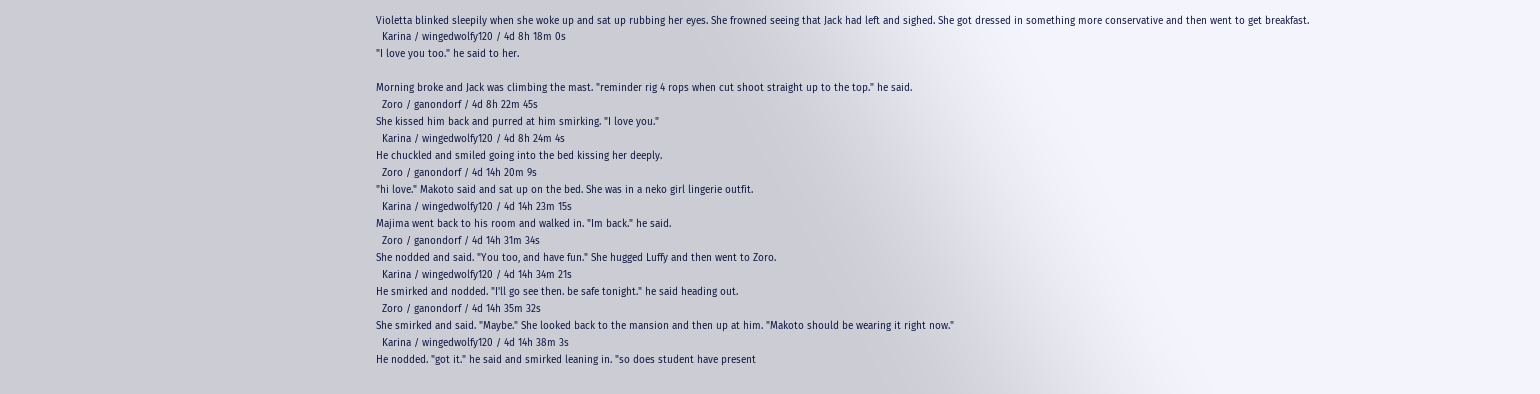Violetta blinked sleepily when she woke up and sat up rubbing her eyes. She frowned seeing that Jack had left and sighed. She got dressed in something more conservative and then went to get breakfast.
  Karina / wingedwolfy120 / 4d 8h 18m 0s
"I love you too." he said to her.

Morning broke and Jack was climbing the mast. "reminder rig 4 rops when cut shoot straight up to the top." he said.
  Zoro / ganondorf / 4d 8h 22m 45s
She kissed him back and purred at him smirking. "I love you."
  Karina / wingedwolfy120 / 4d 8h 24m 4s
He chuckled and smiled going into the bed kissing her deeply.
  Zoro / ganondorf / 4d 14h 20m 9s
"hi love." Makoto said and sat up on the bed. She was in a neko girl lingerie outfit.
  Karina / wingedwolfy120 / 4d 14h 23m 15s
Majima went back to his room and walked in. "Im back." he said.
  Zoro / ganondorf / 4d 14h 31m 34s
She nodded and said. "You too, and have fun." She hugged Luffy and then went to Zoro.
  Karina / wingedwolfy120 / 4d 14h 34m 21s
He smirked and nodded. "I'll go see then. be safe tonight." he said heading out.
  Zoro / ganondorf / 4d 14h 35m 32s
She smirked and said. "Maybe." She looked back to the mansion and then up at him. "Makoto should be wearing it right now."
  Karina / wingedwolfy120 / 4d 14h 38m 3s
He nodded. "got it." he said and smirked leaning in. "so does student have present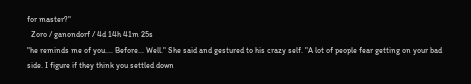for master?"
  Zoro / ganondorf / 4d 14h 41m 25s
"he reminds me of you.... Before... Well." She said and gestured to his crazy self. "A lot of people fear getting on your bad side. I figure if they think you settled down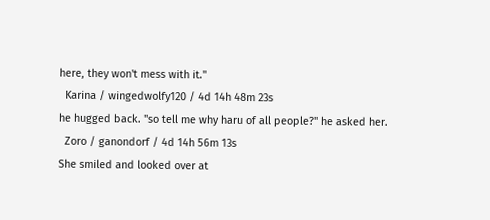here, they won't mess with it."
  Karina / wingedwolfy120 / 4d 14h 48m 23s
he hugged back. "so tell me why haru of all people?" he asked her.
  Zoro / ganondorf / 4d 14h 56m 13s
She smiled and looked over at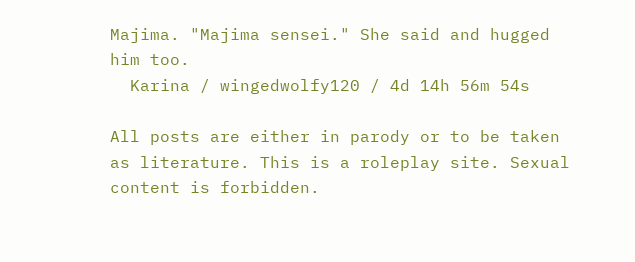Majima. "Majima sensei." She said and hugged him too.
  Karina / wingedwolfy120 / 4d 14h 56m 54s

All posts are either in parody or to be taken as literature. This is a roleplay site. Sexual content is forbidden.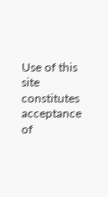Use of this site constitutes acceptance of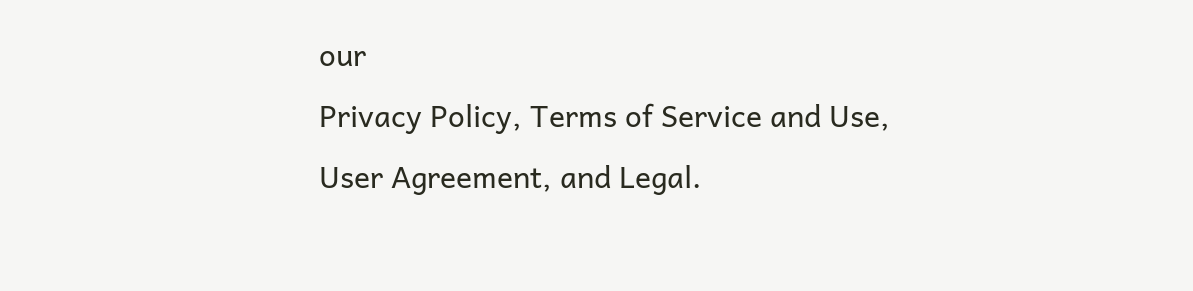our
Privacy Policy, Terms of Service and Use, User Agreement, and Legal.